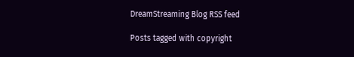DreamStreaming Blog RSS feed

Posts tagged with copyright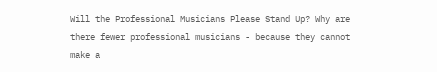Will the Professional Musicians Please Stand Up? Why are there fewer professional musicians - because they cannot make a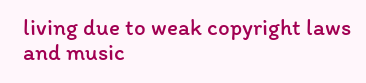living due to weak copyright laws and music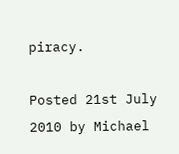piracy.

Posted 21st July 2010 by Michael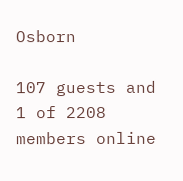Osborn

107 guests and 1 of 2208 members online